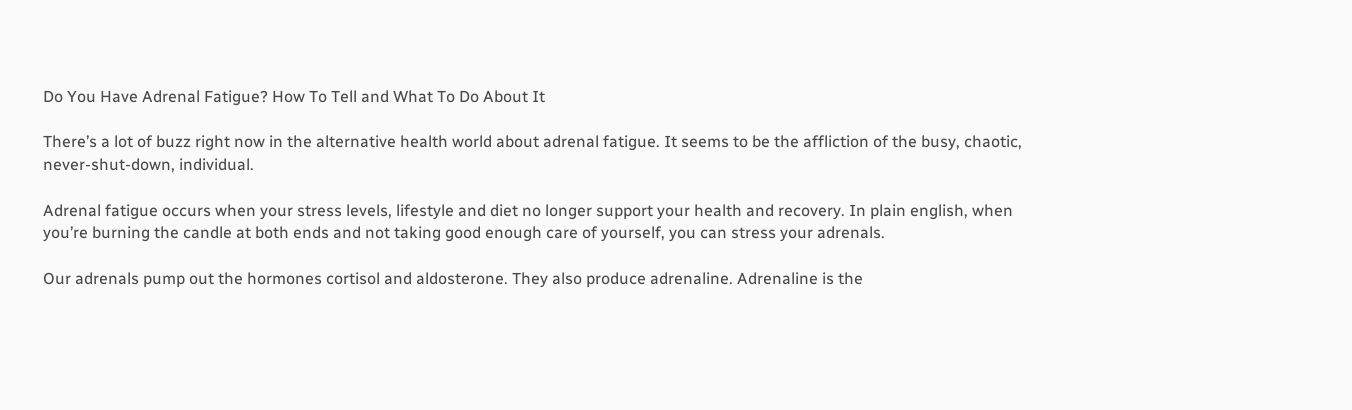Do You Have Adrenal Fatigue? How To Tell and What To Do About It

There’s a lot of buzz right now in the alternative health world about adrenal fatigue. It seems to be the affliction of the busy, chaotic, never-shut-down, individual.

Adrenal fatigue occurs when your stress levels, lifestyle and diet no longer support your health and recovery. In plain english, when you’re burning the candle at both ends and not taking good enough care of yourself, you can stress your adrenals.

Our adrenals pump out the hormones cortisol and aldosterone. They also produce adrenaline. Adrenaline is the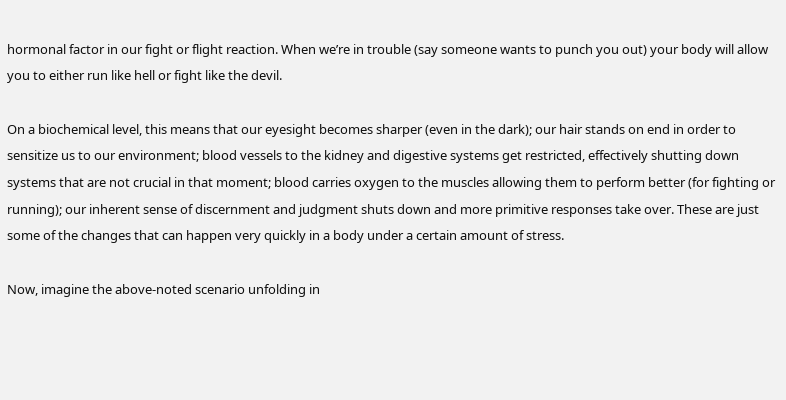hormonal factor in our fight or flight reaction. When we’re in trouble (say someone wants to punch you out) your body will allow you to either run like hell or fight like the devil.

On a biochemical level, this means that our eyesight becomes sharper (even in the dark); our hair stands on end in order to sensitize us to our environment; blood vessels to the kidney and digestive systems get restricted, effectively shutting down systems that are not crucial in that moment; blood carries oxygen to the muscles allowing them to perform better (for fighting or running); our inherent sense of discernment and judgment shuts down and more primitive responses take over. These are just some of the changes that can happen very quickly in a body under a certain amount of stress.

Now, imagine the above-noted scenario unfolding in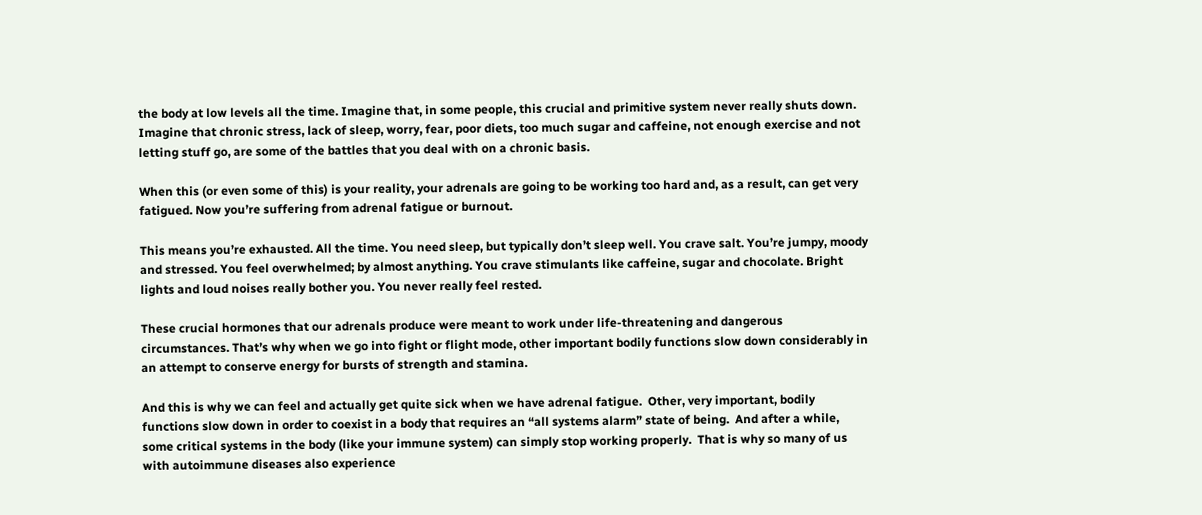the body at low levels all the time. Imagine that, in some people, this crucial and primitive system never really shuts down. Imagine that chronic stress, lack of sleep, worry, fear, poor diets, too much sugar and caffeine, not enough exercise and not letting stuff go, are some of the battles that you deal with on a chronic basis.

When this (or even some of this) is your reality, your adrenals are going to be working too hard and, as a result, can get very fatigued. Now you’re suffering from adrenal fatigue or burnout.

This means you’re exhausted. All the time. You need sleep, but typically don’t sleep well. You crave salt. You’re jumpy, moody and stressed. You feel overwhelmed; by almost anything. You crave stimulants like caffeine, sugar and chocolate. Bright lights and loud noises really bother you. You never really feel rested.

These crucial hormones that our adrenals produce were meant to work under life-threatening and dangerous circumstances. That’s why when we go into fight or flight mode, other important bodily functions slow down considerably in an attempt to conserve energy for bursts of strength and stamina.

And this is why we can feel and actually get quite sick when we have adrenal fatigue.  Other, very important, bodily functions slow down in order to coexist in a body that requires an “all systems alarm” state of being.  And after a while, some critical systems in the body (like your immune system) can simply stop working properly.  That is why so many of us with autoimmune diseases also experience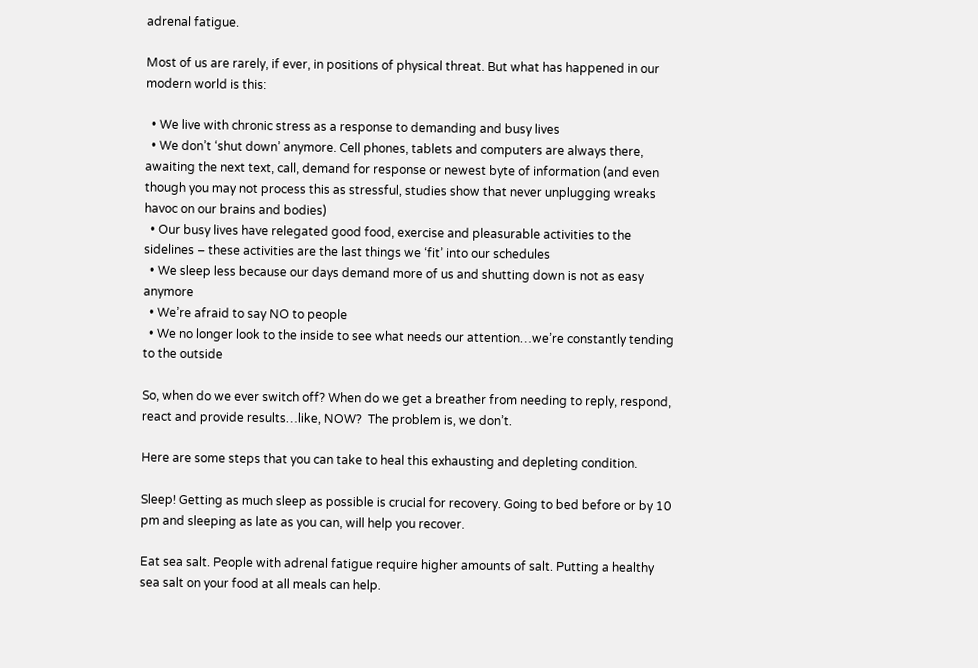adrenal fatigue.

Most of us are rarely, if ever, in positions of physical threat. But what has happened in our modern world is this:

  • We live with chronic stress as a response to demanding and busy lives
  • We don’t ‘shut down’ anymore. Cell phones, tablets and computers are always there, awaiting the next text, call, demand for response or newest byte of information (and even though you may not process this as stressful, studies show that never unplugging wreaks havoc on our brains and bodies)
  • Our busy lives have relegated good food, exercise and pleasurable activities to the sidelines – these activities are the last things we ‘fit’ into our schedules
  • We sleep less because our days demand more of us and shutting down is not as easy anymore
  • We’re afraid to say NO to people
  • We no longer look to the inside to see what needs our attention…we’re constantly tending to the outside

So, when do we ever switch off? When do we get a breather from needing to reply, respond, react and provide results…like, NOW?  The problem is, we don’t.

Here are some steps that you can take to heal this exhausting and depleting condition.

Sleep! Getting as much sleep as possible is crucial for recovery. Going to bed before or by 10 pm and sleeping as late as you can, will help you recover.

Eat sea salt. People with adrenal fatigue require higher amounts of salt. Putting a healthy sea salt on your food at all meals can help.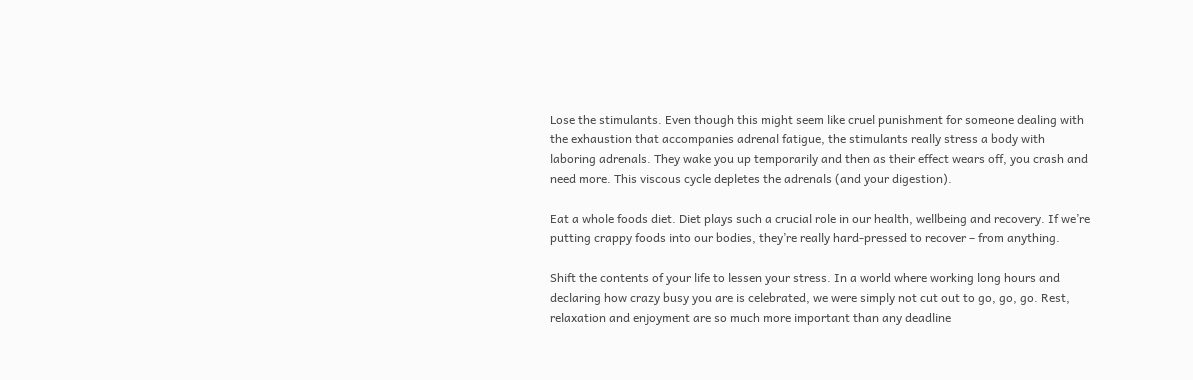Lose the stimulants. Even though this might seem like cruel punishment for someone dealing with the exhaustion that accompanies adrenal fatigue, the stimulants really stress a body with laboring adrenals. They wake you up temporarily and then as their effect wears off, you crash and need more. This viscous cycle depletes the adrenals (and your digestion).

Eat a whole foods diet. Diet plays such a crucial role in our health, wellbeing and recovery. If we’re putting crappy foods into our bodies, they’re really hard-pressed to recover – from anything.

Shift the contents of your life to lessen your stress. In a world where working long hours and declaring how crazy busy you are is celebrated, we were simply not cut out to go, go, go. Rest, relaxation and enjoyment are so much more important than any deadline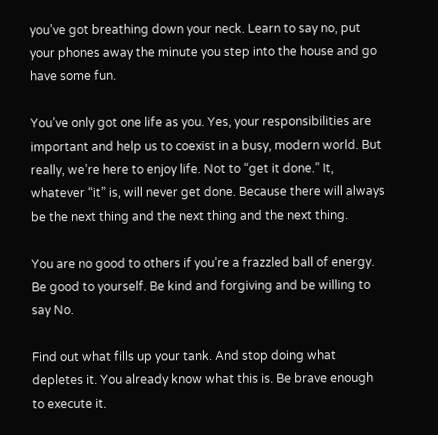you’ve got breathing down your neck. Learn to say no, put your phones away the minute you step into the house and go have some fun.

You’ve only got one life as you. Yes, your responsibilities are important and help us to coexist in a busy, modern world. But really, we’re here to enjoy life. Not to “get it done.” It, whatever “it” is, will never get done. Because there will always be the next thing and the next thing and the next thing.

You are no good to others if you’re a frazzled ball of energy. Be good to yourself. Be kind and forgiving and be willing to say No.

Find out what fills up your tank. And stop doing what depletes it. You already know what this is. Be brave enough to execute it.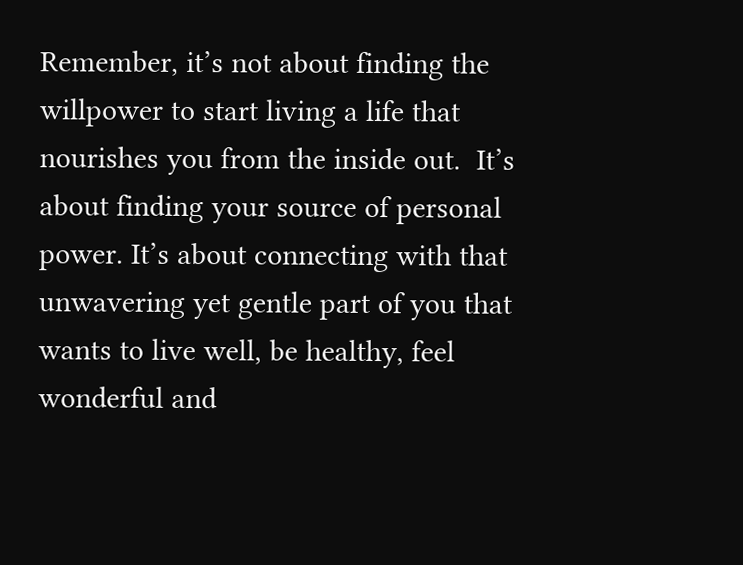Remember, it’s not about finding the willpower to start living a life that nourishes you from the inside out.  It’s about finding your source of personal power. It’s about connecting with that unwavering yet gentle part of you that wants to live well, be healthy, feel wonderful and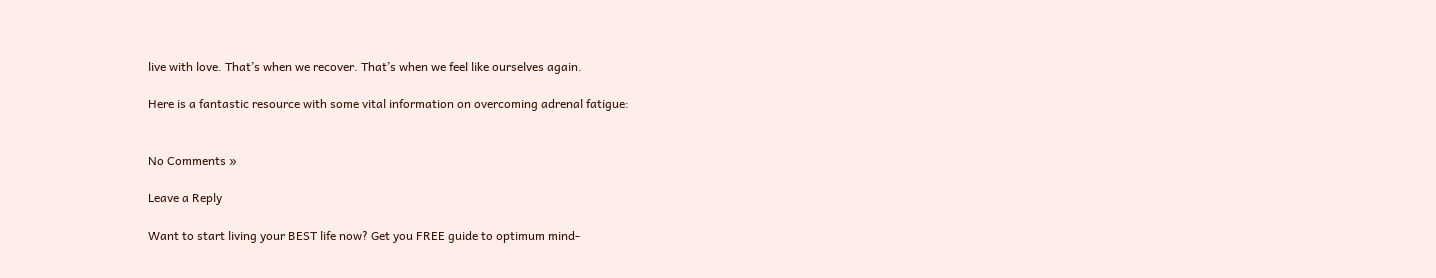live with love. That’s when we recover. That’s when we feel like ourselves again.

Here is a fantastic resource with some vital information on overcoming adrenal fatigue:


No Comments »

Leave a Reply

Want to start living your BEST life now? Get you FREE guide to optimum mind-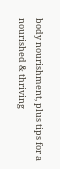body nourishment, plus tips for a nourished & thriving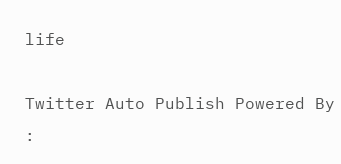life

Twitter Auto Publish Powered By :